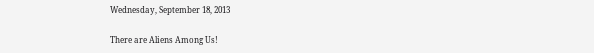Wednesday, September 18, 2013

There are Aliens Among Us!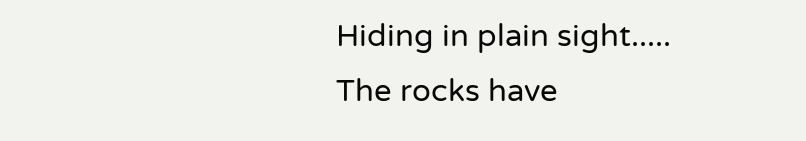Hiding in plain sight.....
The rocks have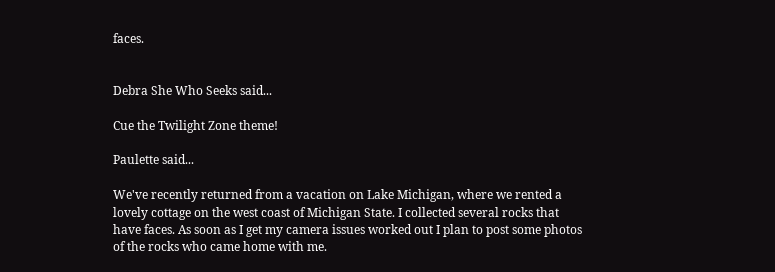faces.


Debra She Who Seeks said...

Cue the Twilight Zone theme!

Paulette said...

We've recently returned from a vacation on Lake Michigan, where we rented a lovely cottage on the west coast of Michigan State. I collected several rocks that have faces. As soon as I get my camera issues worked out I plan to post some photos of the rocks who came home with me.